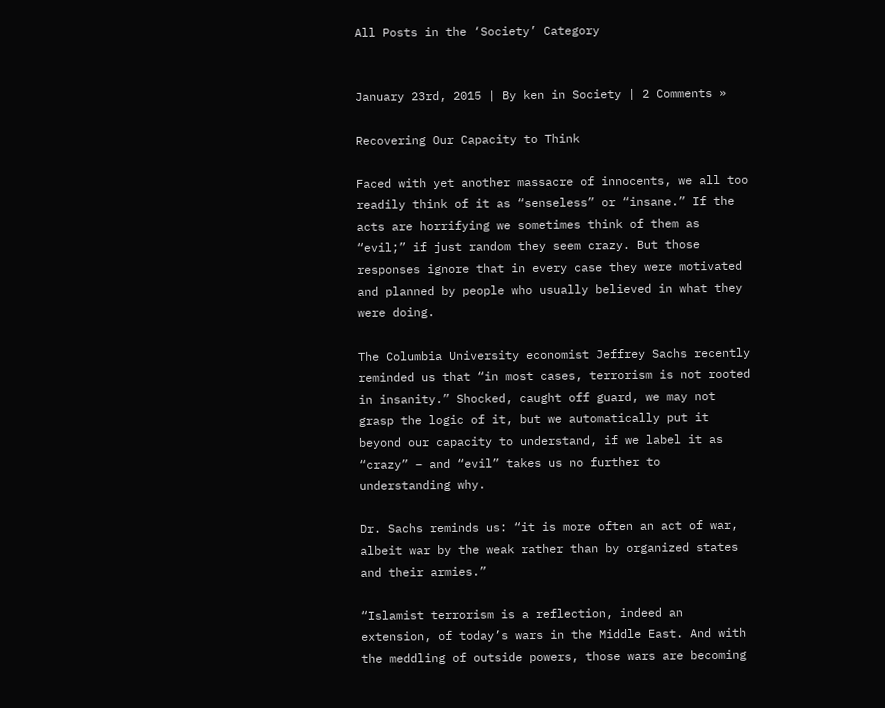All Posts in the ‘Society’ Category


January 23rd, 2015 | By ken in Society | 2 Comments »

Recovering Our Capacity to Think

Faced with yet another massacre of innocents, we all too readily think of it as “senseless” or “insane.” If the acts are horrifying we sometimes think of them as “evil;” if just random they seem crazy. But those responses ignore that in every case they were motivated and planned by people who usually believed in what they were doing.

The Columbia University economist Jeffrey Sachs recently reminded us that “in most cases, terrorism is not rooted in insanity.” Shocked, caught off guard, we may not grasp the logic of it, but we automatically put it beyond our capacity to understand, if we label it as “crazy” – and “evil” takes us no further to understanding why.

Dr. Sachs reminds us: “it is more often an act of war, albeit war by the weak rather than by organized states and their armies.”

“Islamist terrorism is a reflection, indeed an extension, of today’s wars in the Middle East. And with the meddling of outside powers, those wars are becoming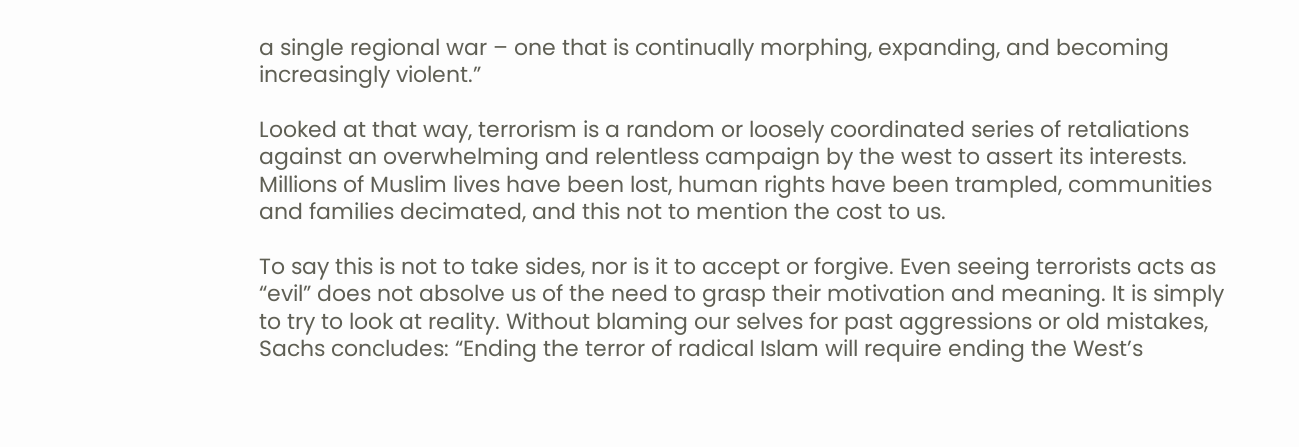a single regional war – one that is continually morphing, expanding, and becoming increasingly violent.”

Looked at that way, terrorism is a random or loosely coordinated series of retaliations against an overwhelming and relentless campaign by the west to assert its interests. Millions of Muslim lives have been lost, human rights have been trampled, communities and families decimated, and this not to mention the cost to us.

To say this is not to take sides, nor is it to accept or forgive. Even seeing terrorists acts as “evil” does not absolve us of the need to grasp their motivation and meaning. It is simply to try to look at reality. Without blaming our selves for past aggressions or old mistakes, Sachs concludes: “Ending the terror of radical Islam will require ending the West’s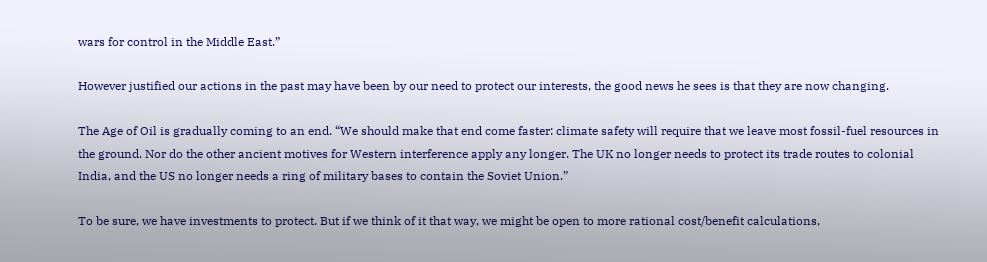wars for control in the Middle East.”

However justified our actions in the past may have been by our need to protect our interests, the good news he sees is that they are now changing.

The Age of Oil is gradually coming to an end. “We should make that end come faster: climate safety will require that we leave most fossil-fuel resources in the ground. Nor do the other ancient motives for Western interference apply any longer. The UK no longer needs to protect its trade routes to colonial India, and the US no longer needs a ring of military bases to contain the Soviet Union.”

To be sure, we have investments to protect. But if we think of it that way, we might be open to more rational cost/benefit calculations,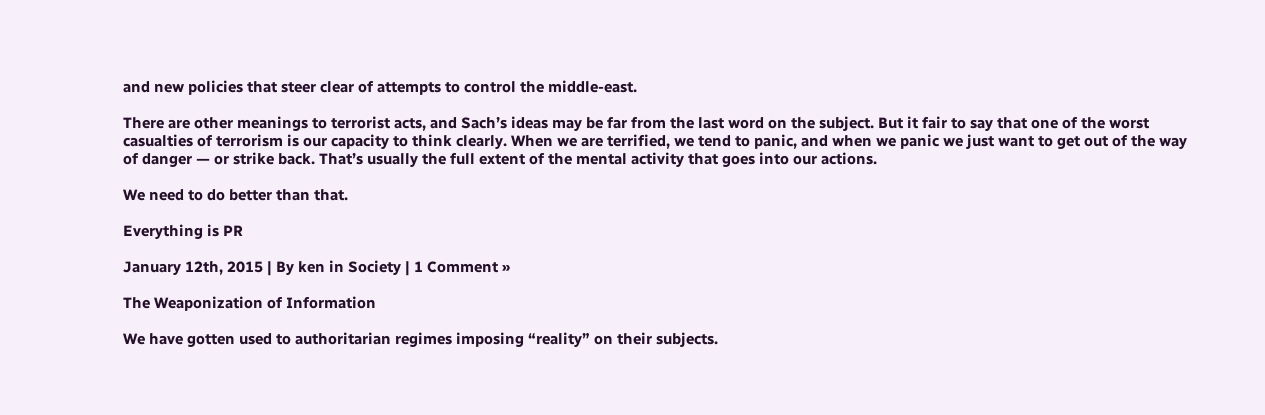and new policies that steer clear of attempts to control the middle-east.

There are other meanings to terrorist acts, and Sach’s ideas may be far from the last word on the subject. But it fair to say that one of the worst casualties of terrorism is our capacity to think clearly. When we are terrified, we tend to panic, and when we panic we just want to get out of the way of danger — or strike back. That’s usually the full extent of the mental activity that goes into our actions.

We need to do better than that.

Everything is PR

January 12th, 2015 | By ken in Society | 1 Comment »

The Weaponization of Information

We have gotten used to authoritarian regimes imposing “reality” on their subjects.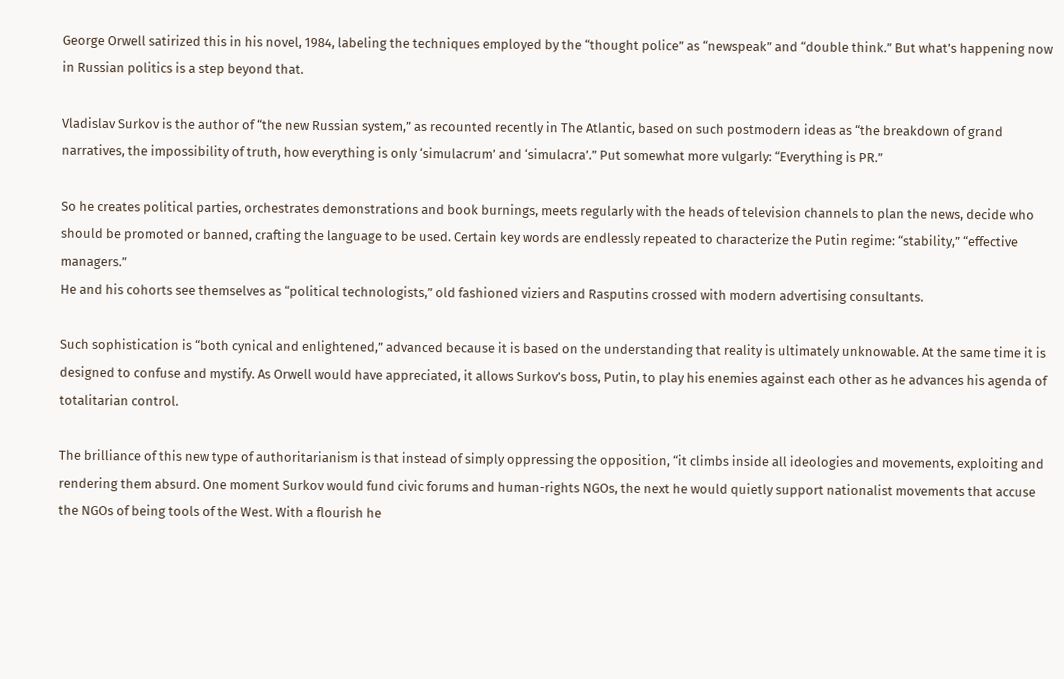George Orwell satirized this in his novel, 1984, labeling the techniques employed by the “thought police” as “newspeak” and “double think.” But what’s happening now in Russian politics is a step beyond that.

Vladislav Surkov is the author of “the new Russian system,” as recounted recently in The Atlantic, based on such postmodern ideas as “the breakdown of grand narratives, the impossibility of truth, how everything is only ‘simulacrum’ and ‘simulacra’.” Put somewhat more vulgarly: “Everything is PR.”

So he creates political parties, orchestrates demonstrations and book burnings, meets regularly with the heads of television channels to plan the news, decide who should be promoted or banned, crafting the language to be used. Certain key words are endlessly repeated to characterize the Putin regime: “stability,” “effective managers.”
He and his cohorts see themselves as “political technologists,” old fashioned viziers and Rasputins crossed with modern advertising consultants.

Such sophistication is “both cynical and enlightened,” advanced because it is based on the understanding that reality is ultimately unknowable. At the same time it is designed to confuse and mystify. As Orwell would have appreciated, it allows Surkov’s boss, Putin, to play his enemies against each other as he advances his agenda of totalitarian control.

The brilliance of this new type of authoritarianism is that instead of simply oppressing the opposition, “it climbs inside all ideologies and movements, exploiting and rendering them absurd. One moment Surkov would fund civic forums and human-rights NGOs, the next he would quietly support nationalist movements that accuse the NGOs of being tools of the West. With a flourish he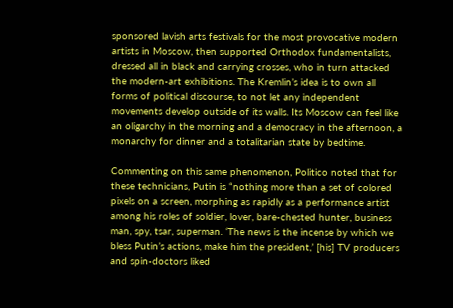sponsored lavish arts festivals for the most provocative modern artists in Moscow, then supported Orthodox fundamentalists, dressed all in black and carrying crosses, who in turn attacked the modern-art exhibitions. The Kremlin’s idea is to own all forms of political discourse, to not let any independent movements develop outside of its walls. Its Moscow can feel like an oligarchy in the morning and a democracy in the afternoon, a monarchy for dinner and a totalitarian state by bedtime.

Commenting on this same phenomenon, Politico noted that for these technicians, Putin is “nothing more than a set of colored pixels on a screen, morphing as rapidly as a performance artist among his roles of soldier, lover, bare-chested hunter, business man, spy, tsar, superman. ‘The news is the incense by which we bless Putin’s actions, make him the president,’ [his] TV producers and spin-doctors liked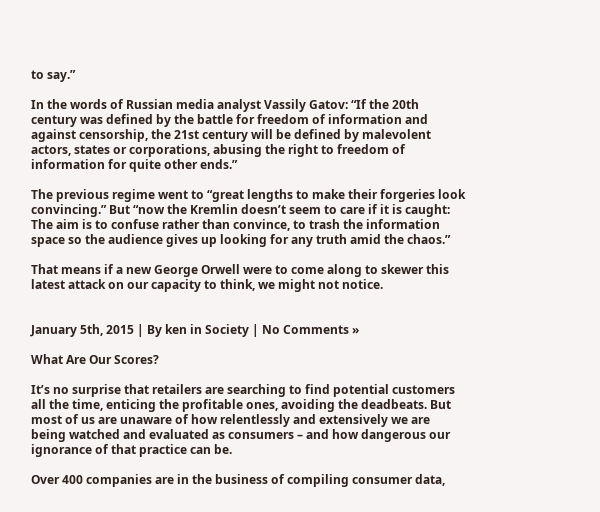to say.”

In the words of Russian media analyst Vassily Gatov: “If the 20th century was defined by the battle for freedom of information and against censorship, the 21st century will be defined by malevolent actors, states or corporations, abusing the right to freedom of information for quite other ends.”

The previous regime went to “great lengths to make their forgeries look convincing.” But “now the Kremlin doesn’t seem to care if it is caught: The aim is to confuse rather than convince, to trash the information space so the audience gives up looking for any truth amid the chaos.”

That means if a new George Orwell were to come along to skewer this latest attack on our capacity to think, we might not notice.


January 5th, 2015 | By ken in Society | No Comments »

What Are Our Scores?

It’s no surprise that retailers are searching to find potential customers all the time, enticing the profitable ones, avoiding the deadbeats. But most of us are unaware of how relentlessly and extensively we are being watched and evaluated as consumers – and how dangerous our ignorance of that practice can be.

Over 400 companies are in the business of compiling consumer data,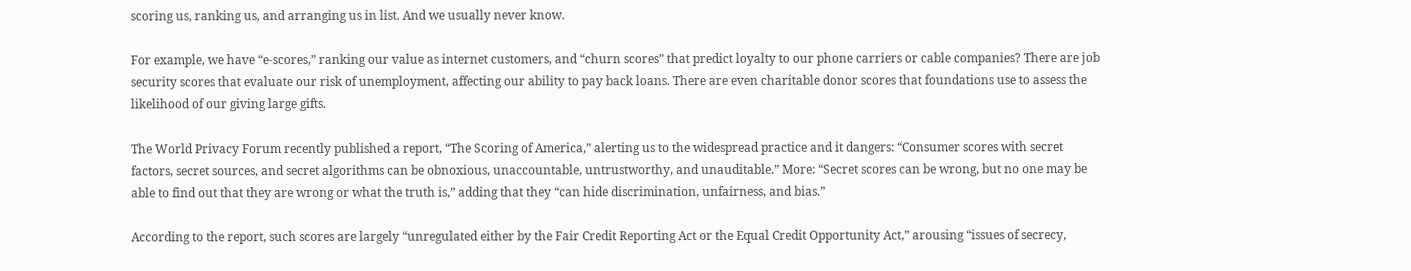scoring us, ranking us, and arranging us in list. And we usually never know.

For example, we have “e-scores,” ranking our value as internet customers, and “churn scores” that predict loyalty to our phone carriers or cable companies? There are job security scores that evaluate our risk of unemployment, affecting our ability to pay back loans. There are even charitable donor scores that foundations use to assess the likelihood of our giving large gifts.

The World Privacy Forum recently published a report, “The Scoring of America,” alerting us to the widespread practice and it dangers: “Consumer scores with secret factors, secret sources, and secret algorithms can be obnoxious, unaccountable, untrustworthy, and unauditable.” More: “Secret scores can be wrong, but no one may be able to find out that they are wrong or what the truth is,” adding that they “can hide discrimination, unfairness, and bias.”

According to the report, such scores are largely “unregulated either by the Fair Credit Reporting Act or the Equal Credit Opportunity Act,” arousing “issues of secrecy,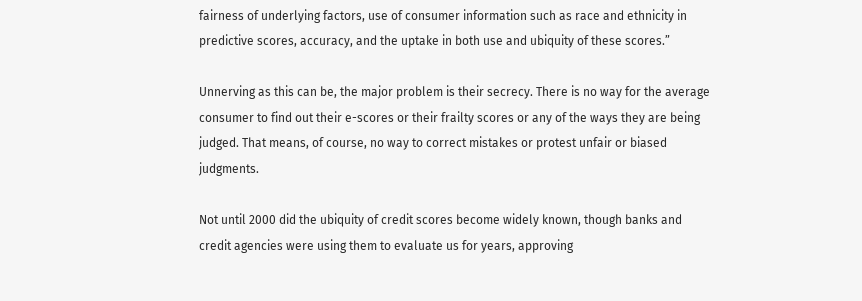fairness of underlying factors, use of consumer information such as race and ethnicity in predictive scores, accuracy, and the uptake in both use and ubiquity of these scores.”

Unnerving as this can be, the major problem is their secrecy. There is no way for the average consumer to find out their e-scores or their frailty scores or any of the ways they are being judged. That means, of course, no way to correct mistakes or protest unfair or biased judgments.

Not until 2000 did the ubiquity of credit scores become widely known, though banks and credit agencies were using them to evaluate us for years, approving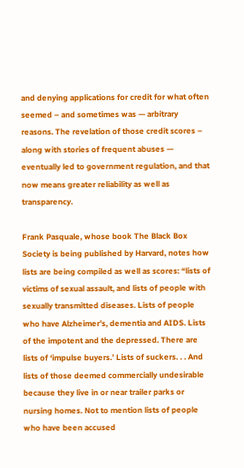and denying applications for credit for what often seemed – and sometimes was — arbitrary reasons. The revelation of those credit scores – along with stories of frequent abuses — eventually led to government regulation, and that now means greater reliability as well as transparency.

Frank Pasquale, whose book The Black Box Society is being published by Harvard, notes how lists are being compiled as well as scores: “lists of victims of sexual assault, and lists of people with sexually transmitted diseases. Lists of people who have Alzheimer’s, dementia and AIDS. Lists of the impotent and the depressed. There are lists of ‘impulse buyers.’ Lists of suckers. . . And lists of those deemed commercially undesirable because they live in or near trailer parks or nursing homes. Not to mention lists of people who have been accused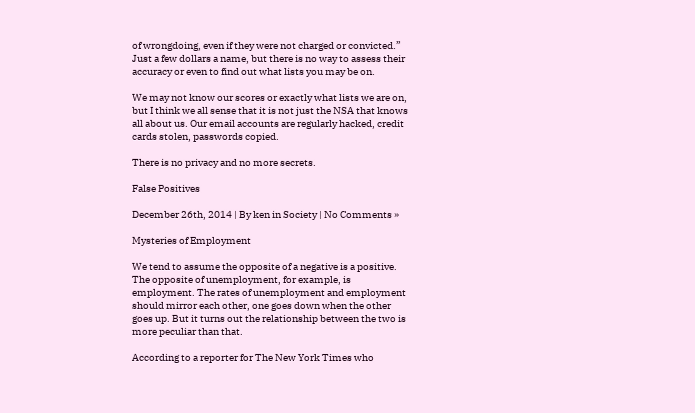of wrongdoing, even if they were not charged or convicted.” Just a few dollars a name, but there is no way to assess their accuracy or even to find out what lists you may be on.

We may not know our scores or exactly what lists we are on, but I think we all sense that it is not just the NSA that knows all about us. Our email accounts are regularly hacked, credit cards stolen, passwords copied.

There is no privacy and no more secrets.

False Positives

December 26th, 2014 | By ken in Society | No Comments »

Mysteries of Employment

We tend to assume the opposite of a negative is a positive. The opposite of unemployment, for example, is employment. The rates of unemployment and employment should mirror each other, one goes down when the other goes up. But it turns out the relationship between the two is more peculiar than that.

According to a reporter for The New York Times who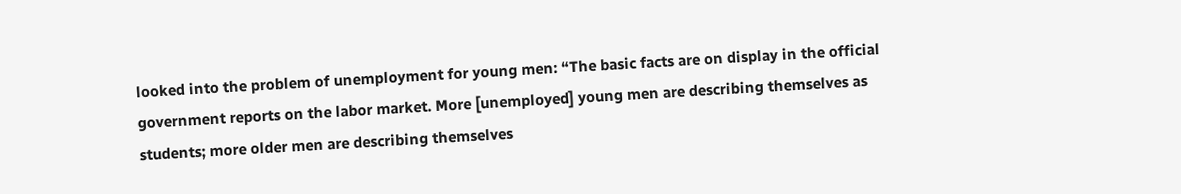looked into the problem of unemployment for young men: “The basic facts are on display in the official government reports on the labor market. More [unemployed] young men are describing themselves as students; more older men are describing themselves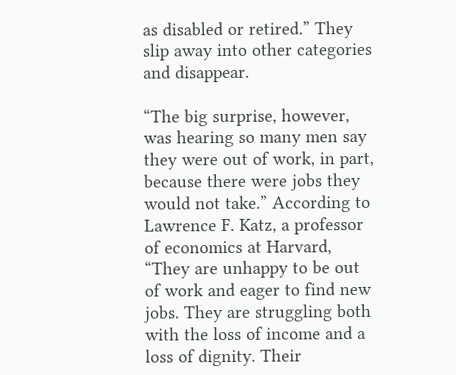as disabled or retired.” They slip away into other categories and disappear.

“The big surprise, however, was hearing so many men say they were out of work, in part, because there were jobs they would not take.” According to Lawrence F. Katz, a professor of economics at Harvard, “They are unhappy to be out of work and eager to find new jobs. They are struggling both with the loss of income and a loss of dignity. Their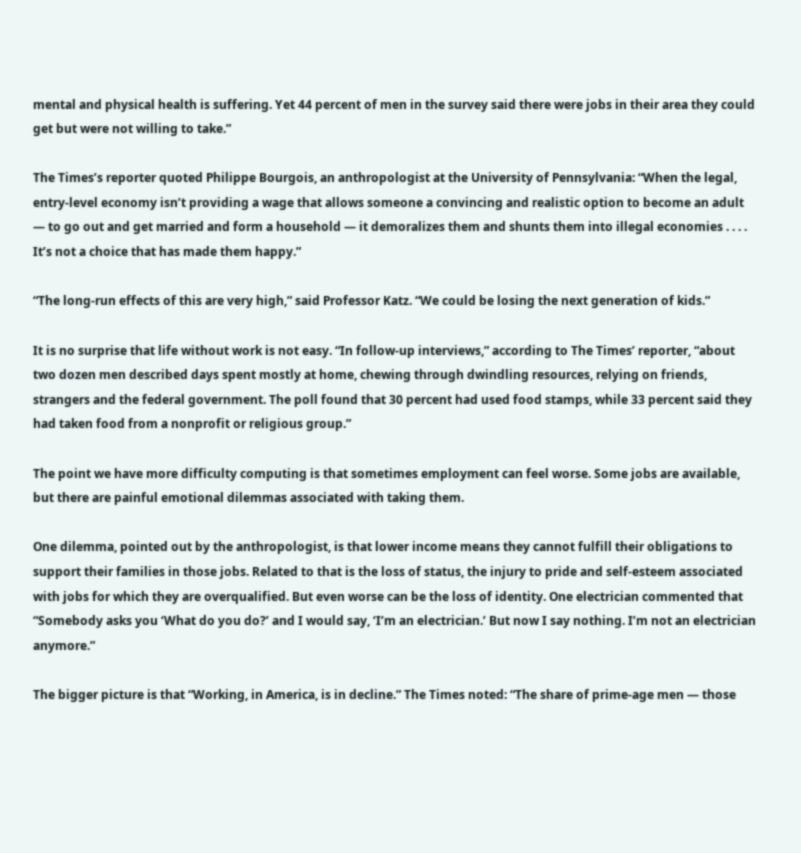mental and physical health is suffering. Yet 44 percent of men in the survey said there were jobs in their area they could get but were not willing to take.”

The Times’s reporter quoted Philippe Bourgois, an anthropologist at the University of Pennsylvania: “When the legal, entry-level economy isn’t providing a wage that allows someone a convincing and realistic option to become an adult — to go out and get married and form a household — it demoralizes them and shunts them into illegal economies . . . . It’s not a choice that has made them happy.”

“The long-run effects of this are very high,” said Professor Katz. “We could be losing the next generation of kids.”

It is no surprise that life without work is not easy. “In follow-up interviews,” according to The Times’ reporter, “about two dozen men described days spent mostly at home, chewing through dwindling resources, relying on friends, strangers and the federal government. The poll found that 30 percent had used food stamps, while 33 percent said they had taken food from a nonprofit or religious group.”

The point we have more difficulty computing is that sometimes employment can feel worse. Some jobs are available, but there are painful emotional dilemmas associated with taking them.

One dilemma, pointed out by the anthropologist, is that lower income means they cannot fulfill their obligations to support their families in those jobs. Related to that is the loss of status, the injury to pride and self-esteem associated with jobs for which they are overqualified. But even worse can be the loss of identity. One electrician commented that “Somebody asks you ‘What do you do?’ and I would say, ‘I’m an electrician.’ But now I say nothing. I’m not an electrician anymore.”

The bigger picture is that “Working, in America, is in decline.” The Times noted: “The share of prime-age men — those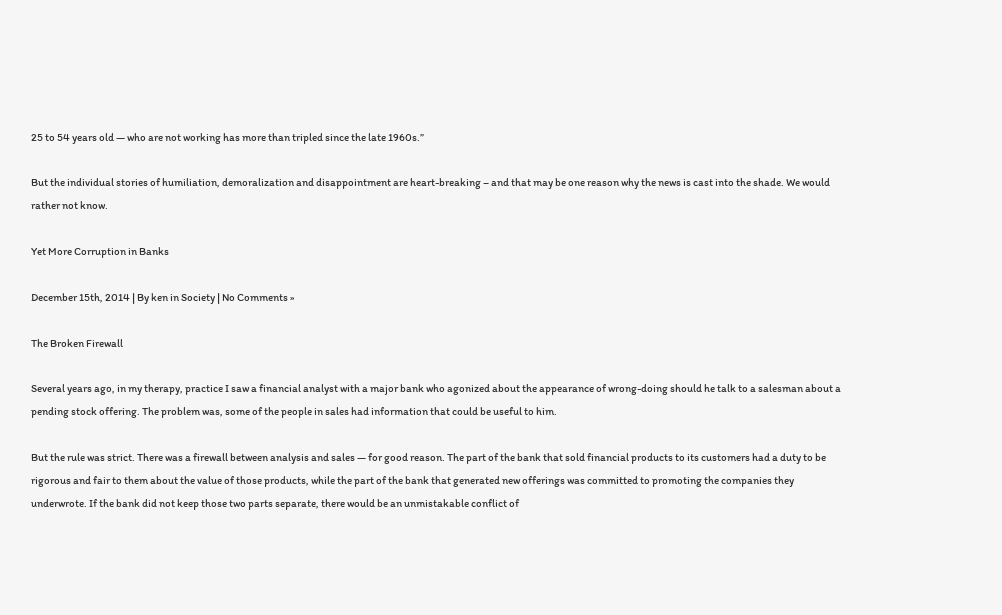25 to 54 years old — who are not working has more than tripled since the late 1960s.”

But the individual stories of humiliation, demoralization and disappointment are heart-breaking – and that may be one reason why the news is cast into the shade. We would rather not know.

Yet More Corruption in Banks

December 15th, 2014 | By ken in Society | No Comments »

The Broken Firewall

Several years ago, in my therapy, practice I saw a financial analyst with a major bank who agonized about the appearance of wrong-doing should he talk to a salesman about a pending stock offering. The problem was, some of the people in sales had information that could be useful to him.

But the rule was strict. There was a firewall between analysis and sales — for good reason. The part of the bank that sold financial products to its customers had a duty to be rigorous and fair to them about the value of those products, while the part of the bank that generated new offerings was committed to promoting the companies they underwrote. If the bank did not keep those two parts separate, there would be an unmistakable conflict of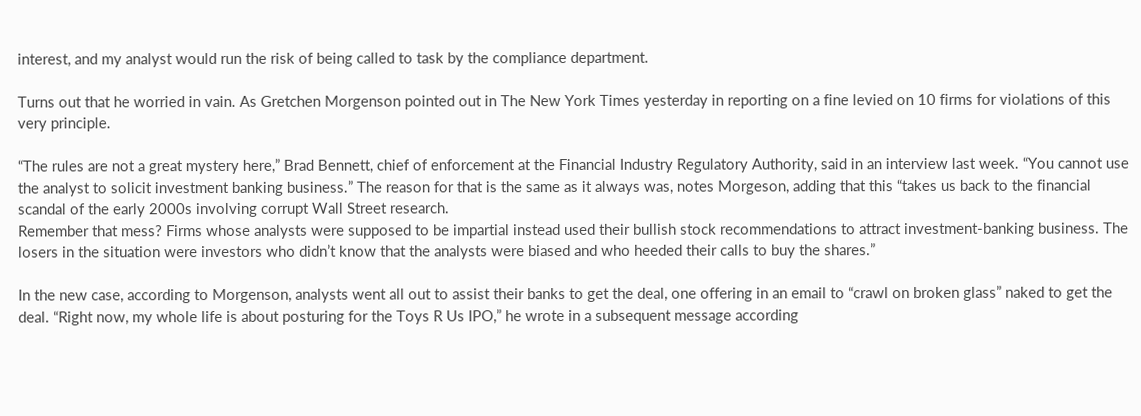interest, and my analyst would run the risk of being called to task by the compliance department.

Turns out that he worried in vain. As Gretchen Morgenson pointed out in The New York Times yesterday in reporting on a fine levied on 10 firms for violations of this very principle.

“The rules are not a great mystery here,” Brad Bennett, chief of enforcement at the Financial Industry Regulatory Authority, said in an interview last week. “You cannot use the analyst to solicit investment banking business.” The reason for that is the same as it always was, notes Morgeson, adding that this “takes us back to the financial scandal of the early 2000s involving corrupt Wall Street research.
Remember that mess? Firms whose analysts were supposed to be impartial instead used their bullish stock recommendations to attract investment-banking business. The losers in the situation were investors who didn’t know that the analysts were biased and who heeded their calls to buy the shares.”

In the new case, according to Morgenson, analysts went all out to assist their banks to get the deal, one offering in an email to “crawl on broken glass” naked to get the deal. “Right now, my whole life is about posturing for the Toys R Us IPO,” he wrote in a subsequent message according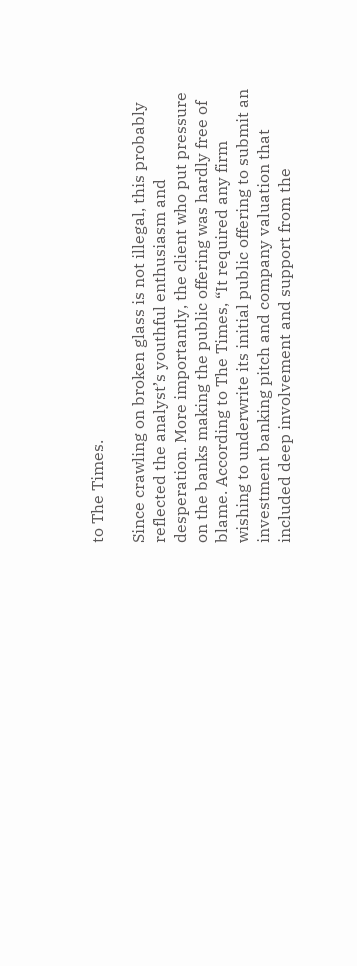to The Times.

Since crawling on broken glass is not illegal, this probably reflected the analyst’s youthful enthusiasm and desperation. More importantly, the client who put pressure on the banks making the public offering was hardly free of blame. According to The Times, “It required any firm wishing to underwrite its initial public offering to submit an investment banking pitch and company valuation that included deep involvement and support from the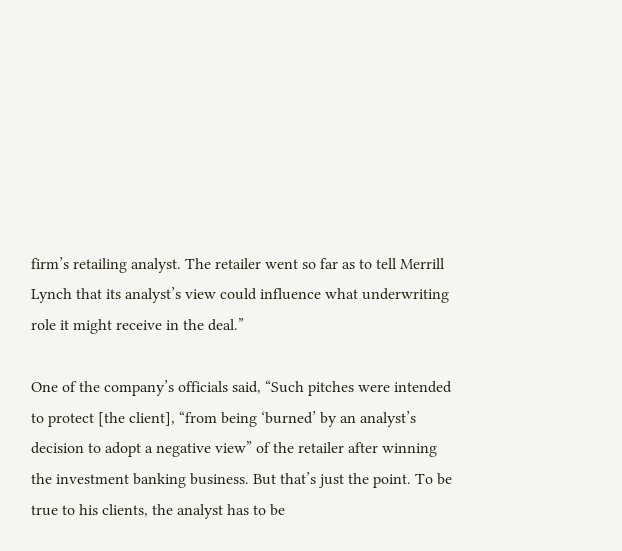firm’s retailing analyst. The retailer went so far as to tell Merrill Lynch that its analyst’s view could influence what underwriting role it might receive in the deal.”

One of the company’s officials said, “Such pitches were intended to protect [the client], “from being ‘burned’ by an analyst’s decision to adopt a negative view” of the retailer after winning the investment banking business. But that’s just the point. To be true to his clients, the analyst has to be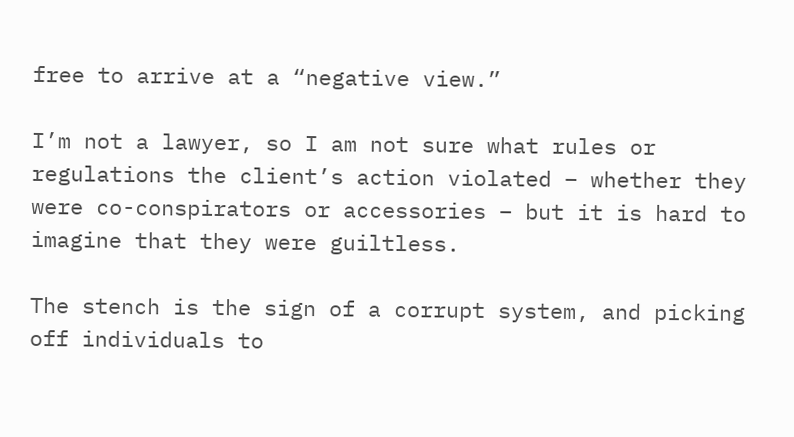free to arrive at a “negative view.”

I’m not a lawyer, so I am not sure what rules or regulations the client’s action violated – whether they were co-conspirators or accessories – but it is hard to imagine that they were guiltless.

The stench is the sign of a corrupt system, and picking off individuals to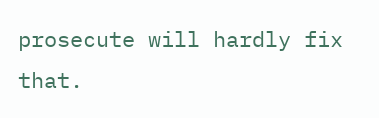prosecute will hardly fix that.